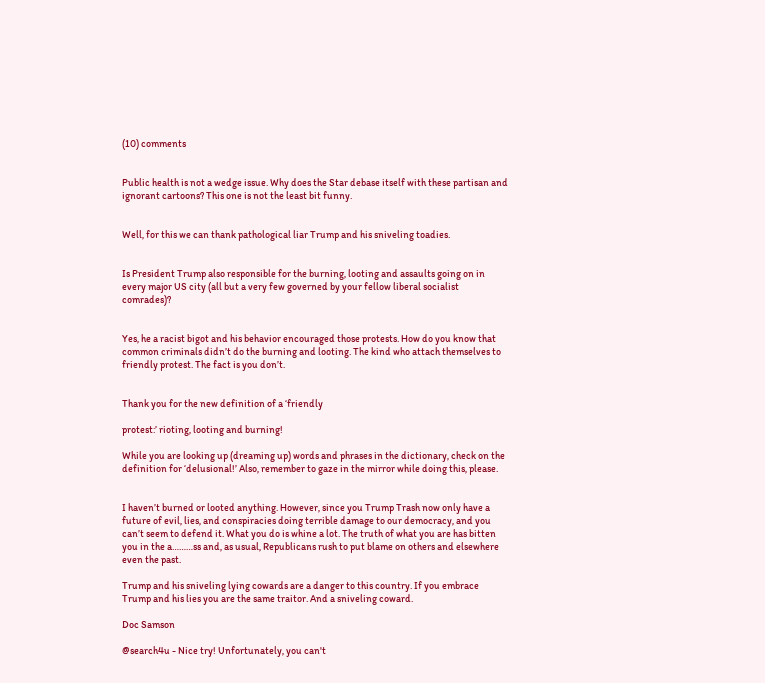(10) comments


Public health is not a wedge issue. Why does the Star debase itself with these partisan and ignorant cartoons? This one is not the least bit funny.


Well, for this we can thank pathological liar Trump and his sniveling toadies.


Is President Trump also responsible for the burning, looting and assaults going on in every major US city (all but a very few governed by your fellow liberal socialist comrades)?


Yes, he a racist bigot and his behavior encouraged those protests. How do you know that common criminals didn’t do the burning and looting. The kind who attach themselves to friendly protest. The fact is you don’t.


Thank you for the new definition of a ‘friendly

protest:’ rioting, looting and burning!

While you are looking up (dreaming up) words and phrases in the dictionary, check on the definition for ‘delusional!’ Also, remember to gaze in the mirror while doing this, please.


I haven’t burned or looted anything. However, since you Trump Trash now only have a future of evil, lies, and conspiracies doing terrible damage to our democracy, and you can’t seem to defend it. What you do is whine a lot. The truth of what you are has bitten you in the a………ss and, as usual, Republicans rush to put blame on others and elsewhere even the past.

Trump and his sniveling lying cowards are a danger to this country. If you embrace Trump and his lies you are the same traitor. And a sniveling coward.

Doc Samson

@search4u - Nice try! Unfortunately, you can't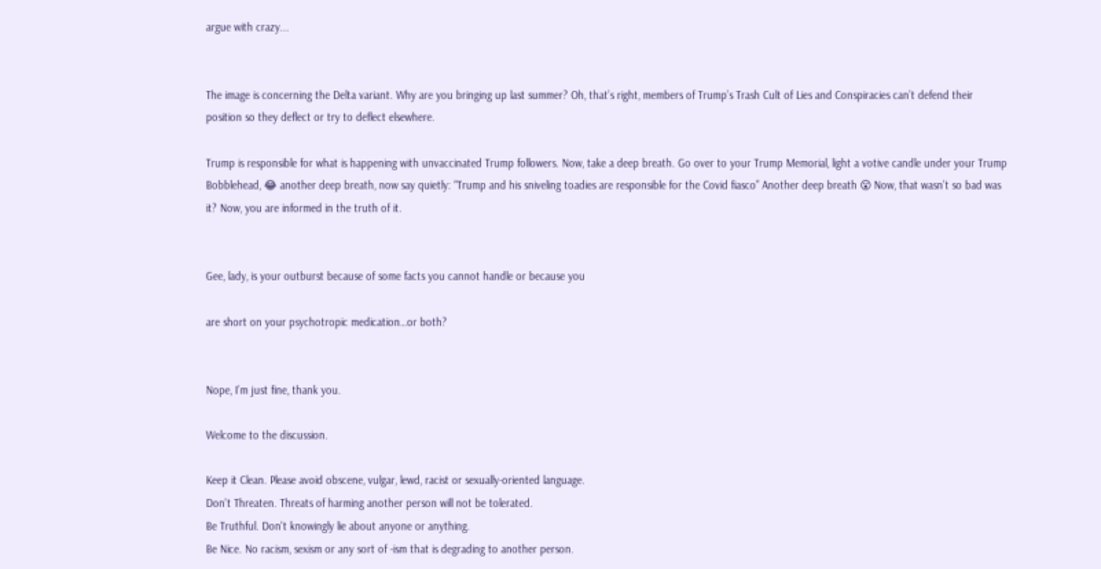argue with crazy...


The image is concerning the Delta variant. Why are you bringing up last summer? Oh, that’s right, members of Trump’s Trash Cult of Lies and Conspiracies can’t defend their position so they deflect or try to deflect elsewhere.

Trump is responsible for what is happening with unvaccinated Trump followers. Now, take a deep breath. Go over to your Trump Memorial, light a votive candle under your Trump Bobblehead, 😂 another deep breath, now say quietly: “Trump and his sniveling toadies are responsible for the Covid fiasco” Another deep breath 😮 Now, that wasn’t so bad was it? Now, you are informed in the truth of it.


Gee, lady, is your outburst because of some facts you cannot handle or because you

are short on your psychotropic medication…or both?


Nope, I’m just fine, thank you.

Welcome to the discussion.

Keep it Clean. Please avoid obscene, vulgar, lewd, racist or sexually-oriented language.
Don't Threaten. Threats of harming another person will not be tolerated.
Be Truthful. Don't knowingly lie about anyone or anything.
Be Nice. No racism, sexism or any sort of -ism that is degrading to another person.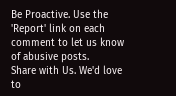Be Proactive. Use the 'Report' link on each comment to let us know of abusive posts.
Share with Us. We'd love to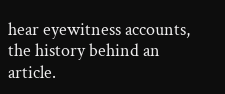hear eyewitness accounts, the history behind an article.